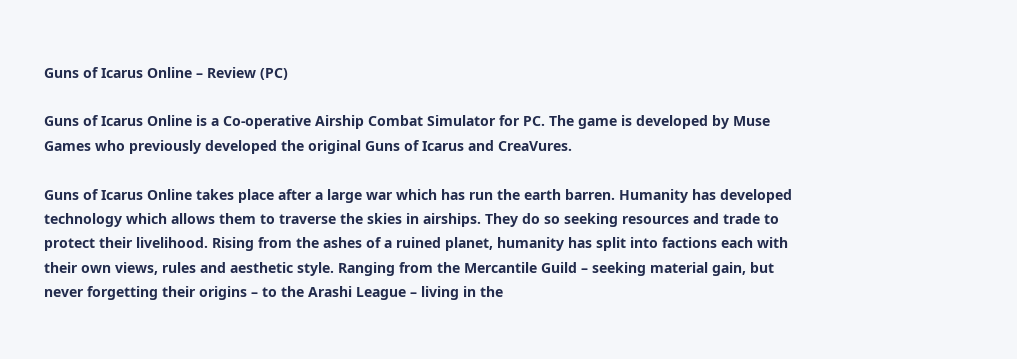Guns of Icarus Online – Review (PC)

Guns of Icarus Online is a Co-operative Airship Combat Simulator for PC. The game is developed by Muse Games who previously developed the original Guns of Icarus and CreaVures.

Guns of Icarus Online takes place after a large war which has run the earth barren. Humanity has developed technology which allows them to traverse the skies in airships. They do so seeking resources and trade to protect their livelihood. Rising from the ashes of a ruined planet, humanity has split into factions each with their own views, rules and aesthetic style. Ranging from the Mercantile Guild – seeking material gain, but never forgetting their origins – to the Arashi League – living in the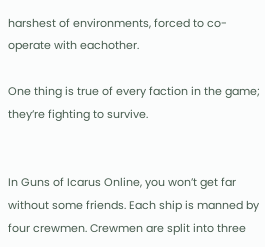harshest of environments, forced to co-operate with eachother.

One thing is true of every faction in the game; they’re fighting to survive.


In Guns of Icarus Online, you won’t get far without some friends. Each ship is manned by four crewmen. Crewmen are split into three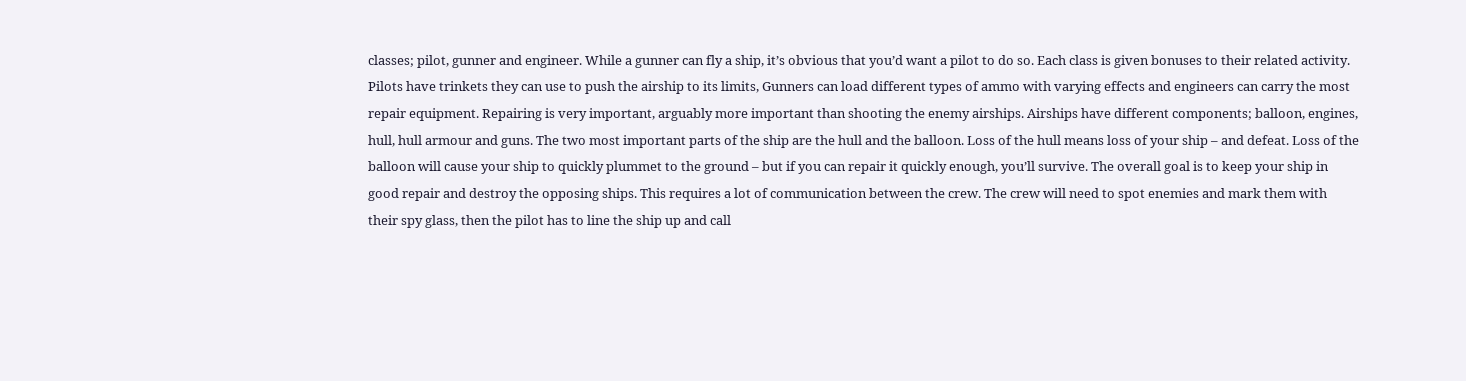classes; pilot, gunner and engineer. While a gunner can fly a ship, it’s obvious that you’d want a pilot to do so. Each class is given bonuses to their related activity. Pilots have trinkets they can use to push the airship to its limits, Gunners can load different types of ammo with varying effects and engineers can carry the most repair equipment. Repairing is very important, arguably more important than shooting the enemy airships. Airships have different components; balloon, engines, hull, hull armour and guns. The two most important parts of the ship are the hull and the balloon. Loss of the hull means loss of your ship – and defeat. Loss of the balloon will cause your ship to quickly plummet to the ground – but if you can repair it quickly enough, you’ll survive. The overall goal is to keep your ship in good repair and destroy the opposing ships. This requires a lot of communication between the crew. The crew will need to spot enemies and mark them with their spy glass, then the pilot has to line the ship up and call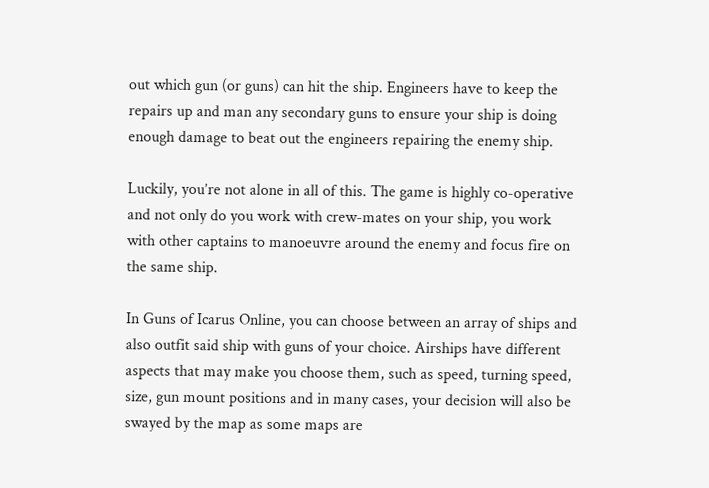out which gun (or guns) can hit the ship. Engineers have to keep the repairs up and man any secondary guns to ensure your ship is doing enough damage to beat out the engineers repairing the enemy ship.

Luckily, you’re not alone in all of this. The game is highly co-operative and not only do you work with crew-mates on your ship, you work with other captains to manoeuvre around the enemy and focus fire on the same ship.

In Guns of Icarus Online, you can choose between an array of ships and also outfit said ship with guns of your choice. Airships have different aspects that may make you choose them, such as speed, turning speed, size, gun mount positions and in many cases, your decision will also be swayed by the map as some maps are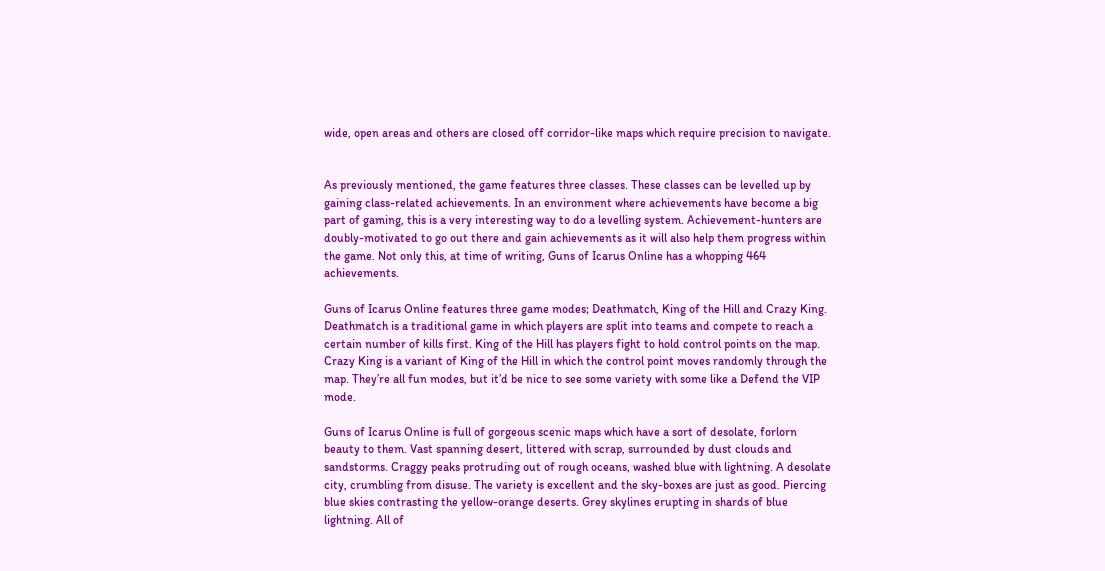wide, open areas and others are closed off corridor-like maps which require precision to navigate.


As previously mentioned, the game features three classes. These classes can be levelled up by gaining class-related achievements. In an environment where achievements have become a big part of gaming, this is a very interesting way to do a levelling system. Achievement-hunters are doubly-motivated to go out there and gain achievements as it will also help them progress within the game. Not only this, at time of writing, Guns of Icarus Online has a whopping 464 achievements.

Guns of Icarus Online features three game modes; Deathmatch, King of the Hill and Crazy King. Deathmatch is a traditional game in which players are split into teams and compete to reach a certain number of kills first. King of the Hill has players fight to hold control points on the map. Crazy King is a variant of King of the Hill in which the control point moves randomly through the map. They’re all fun modes, but it’d be nice to see some variety with some like a Defend the VIP mode.

Guns of Icarus Online is full of gorgeous scenic maps which have a sort of desolate, forlorn beauty to them. Vast spanning desert, littered with scrap, surrounded by dust clouds and sandstorms. Craggy peaks protruding out of rough oceans, washed blue with lightning. A desolate city, crumbling from disuse. The variety is excellent and the sky-boxes are just as good. Piercing blue skies contrasting the yellow-orange deserts. Grey skylines erupting in shards of blue lightning. All of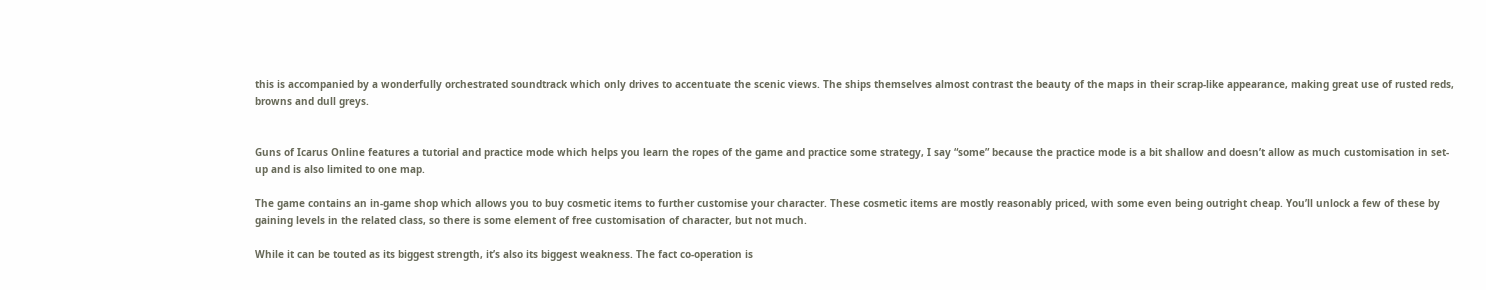this is accompanied by a wonderfully orchestrated soundtrack which only drives to accentuate the scenic views. The ships themselves almost contrast the beauty of the maps in their scrap-like appearance, making great use of rusted reds, browns and dull greys.


Guns of Icarus Online features a tutorial and practice mode which helps you learn the ropes of the game and practice some strategy, I say “some” because the practice mode is a bit shallow and doesn’t allow as much customisation in set-up and is also limited to one map.

The game contains an in-game shop which allows you to buy cosmetic items to further customise your character. These cosmetic items are mostly reasonably priced, with some even being outright cheap. You’ll unlock a few of these by gaining levels in the related class, so there is some element of free customisation of character, but not much.

While it can be touted as its biggest strength, it’s also its biggest weakness. The fact co-operation is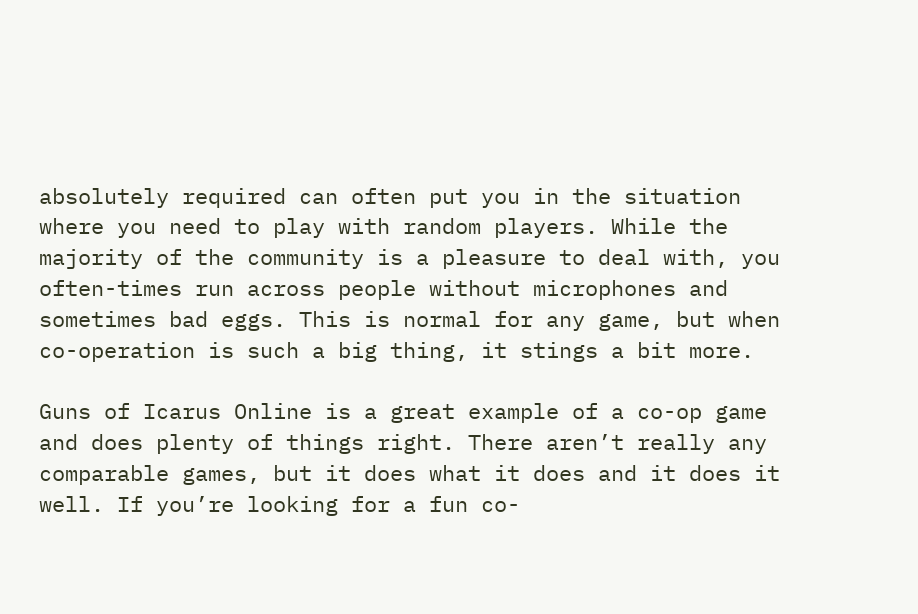absolutely required can often put you in the situation where you need to play with random players. While the majority of the community is a pleasure to deal with, you often-times run across people without microphones and sometimes bad eggs. This is normal for any game, but when co-operation is such a big thing, it stings a bit more.

Guns of Icarus Online is a great example of a co-op game and does plenty of things right. There aren’t really any comparable games, but it does what it does and it does it well. If you’re looking for a fun co-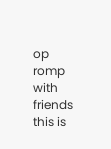op romp with friends this is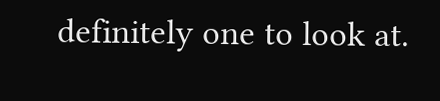definitely one to look at.